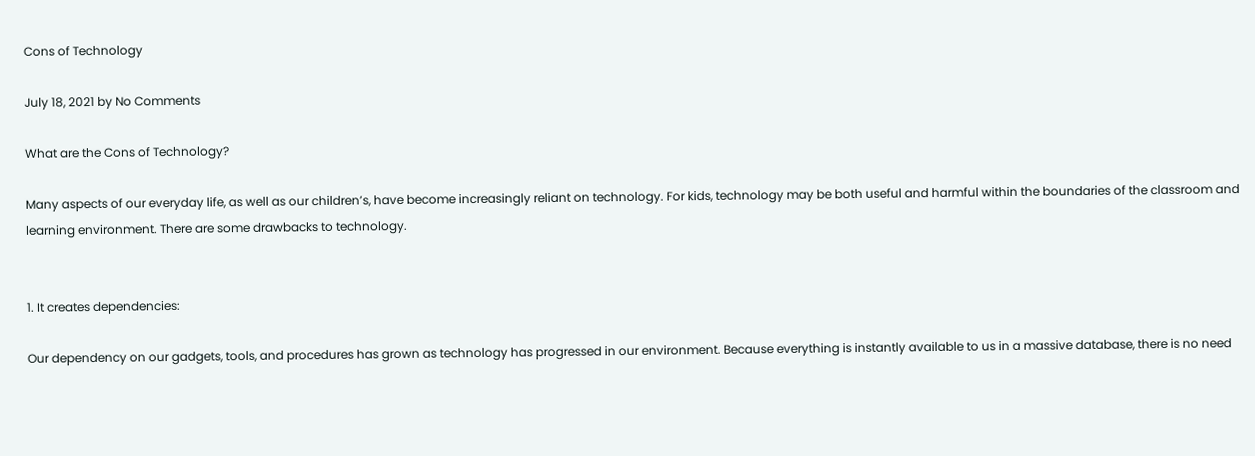Cons of Technology

July 18, 2021 by No Comments

What are the Cons of Technology?

Many aspects of our everyday life, as well as our children’s, have become increasingly reliant on technology. For kids, technology may be both useful and harmful within the boundaries of the classroom and learning environment. There are some drawbacks to technology.


1. It creates dependencies:

Our dependency on our gadgets, tools, and procedures has grown as technology has progressed in our environment. Because everything is instantly available to us in a massive database, there is no need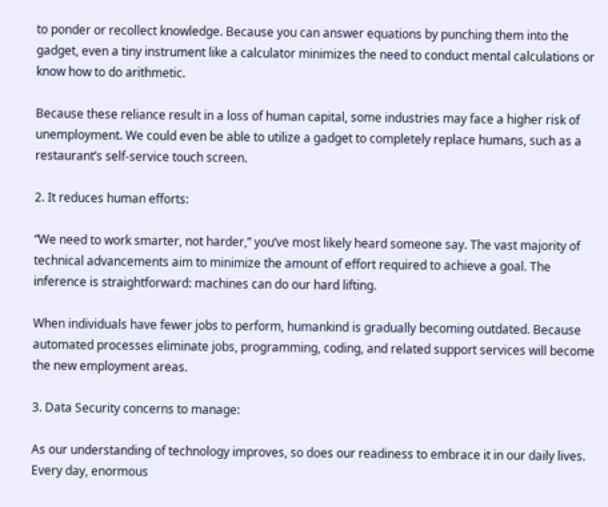to ponder or recollect knowledge. Because you can answer equations by punching them into the gadget, even a tiny instrument like a calculator minimizes the need to conduct mental calculations or know how to do arithmetic.

Because these reliance result in a loss of human capital, some industries may face a higher risk of unemployment. We could even be able to utilize a gadget to completely replace humans, such as a restaurant’s self-service touch screen.

2. It reduces human efforts:

“We need to work smarter, not harder,” you’ve most likely heard someone say. The vast majority of technical advancements aim to minimize the amount of effort required to achieve a goal. The inference is straightforward: machines can do our hard lifting.

When individuals have fewer jobs to perform, humankind is gradually becoming outdated. Because automated processes eliminate jobs, programming, coding, and related support services will become the new employment areas.

3. Data Security concerns to manage:

As our understanding of technology improves, so does our readiness to embrace it in our daily lives. Every day, enormous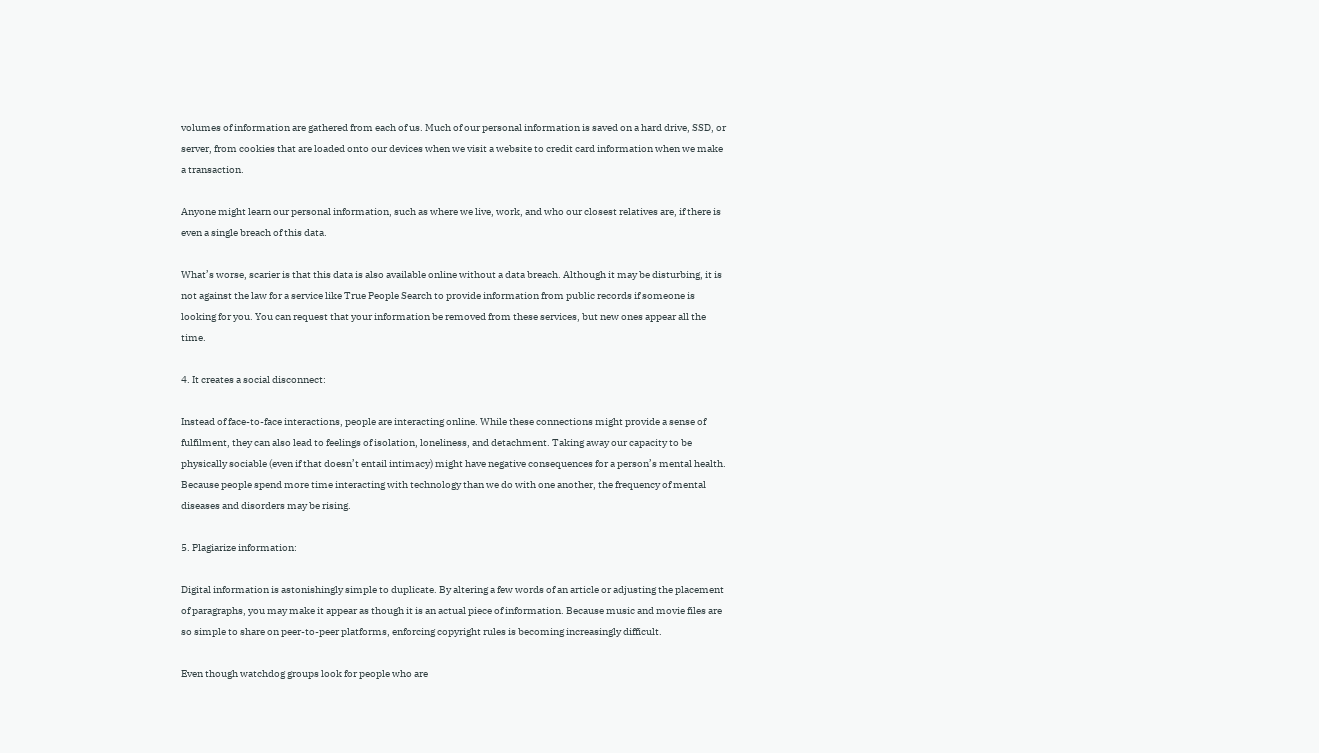volumes of information are gathered from each of us. Much of our personal information is saved on a hard drive, SSD, or server, from cookies that are loaded onto our devices when we visit a website to credit card information when we make a transaction.

Anyone might learn our personal information, such as where we live, work, and who our closest relatives are, if there is even a single breach of this data.

What’s worse, scarier is that this data is also available online without a data breach. Although it may be disturbing, it is not against the law for a service like True People Search to provide information from public records if someone is looking for you. You can request that your information be removed from these services, but new ones appear all the time.

4. It creates a social disconnect:

Instead of face-to-face interactions, people are interacting online. While these connections might provide a sense of fulfilment, they can also lead to feelings of isolation, loneliness, and detachment. Taking away our capacity to be physically sociable (even if that doesn’t entail intimacy) might have negative consequences for a person’s mental health. Because people spend more time interacting with technology than we do with one another, the frequency of mental diseases and disorders may be rising.

5. Plagiarize information:

Digital information is astonishingly simple to duplicate. By altering a few words of an article or adjusting the placement of paragraphs, you may make it appear as though it is an actual piece of information. Because music and movie files are so simple to share on peer-to-peer platforms, enforcing copyright rules is becoming increasingly difficult.

Even though watchdog groups look for people who are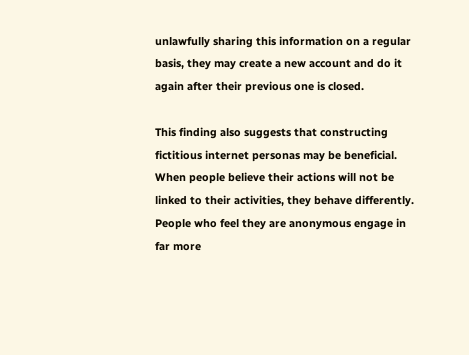unlawfully sharing this information on a regular basis, they may create a new account and do it again after their previous one is closed.

This finding also suggests that constructing fictitious internet personas may be beneficial. When people believe their actions will not be linked to their activities, they behave differently. People who feel they are anonymous engage in far more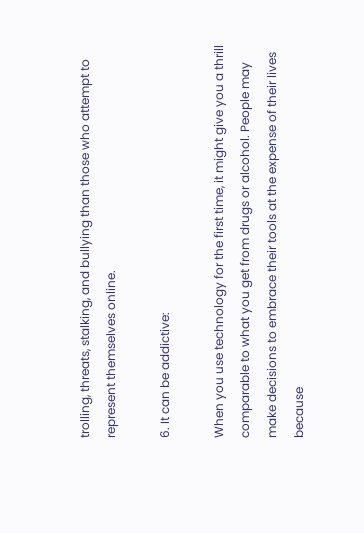trolling, threats, stalking, and bullying than those who attempt to represent themselves online.

6. It can be addictive:

When you use technology for the first time, it might give you a thrill comparable to what you get from drugs or alcohol. People may make decisions to embrace their tools at the expense of their lives because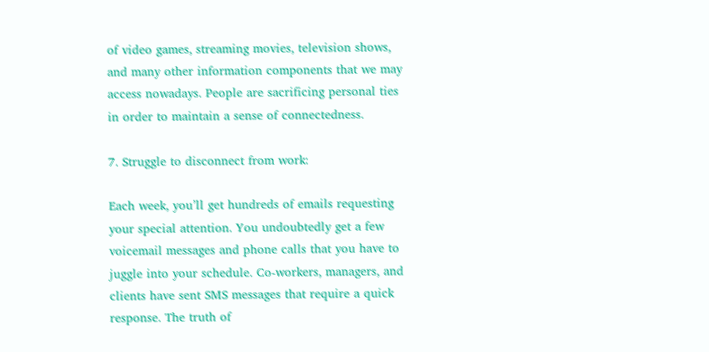of video games, streaming movies, television shows, and many other information components that we may access nowadays. People are sacrificing personal ties in order to maintain a sense of connectedness.

7. Struggle to disconnect from work:

Each week, you’ll get hundreds of emails requesting your special attention. You undoubtedly get a few voicemail messages and phone calls that you have to juggle into your schedule. Co-workers, managers, and clients have sent SMS messages that require a quick response. The truth of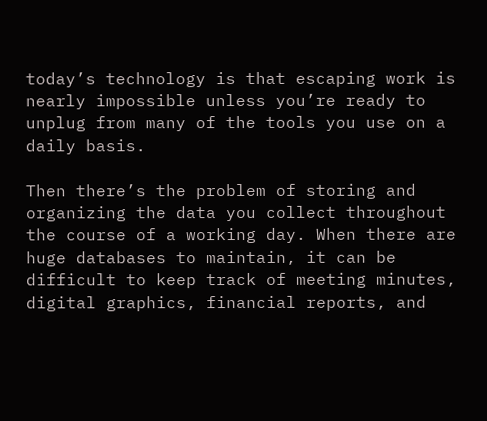today’s technology is that escaping work is nearly impossible unless you’re ready to unplug from many of the tools you use on a daily basis.

Then there’s the problem of storing and organizing the data you collect throughout the course of a working day. When there are huge databases to maintain, it can be difficult to keep track of meeting minutes, digital graphics, financial reports, and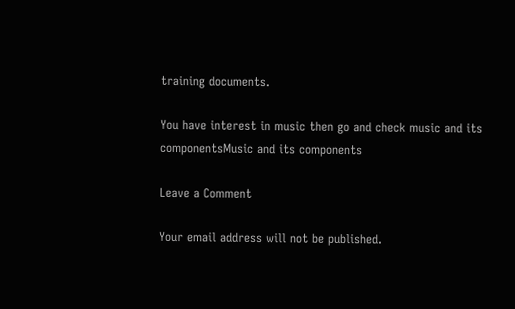training documents.

You have interest in music then go and check music and its componentsMusic and its components

Leave a Comment

Your email address will not be published.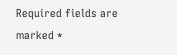Required fields are marked *